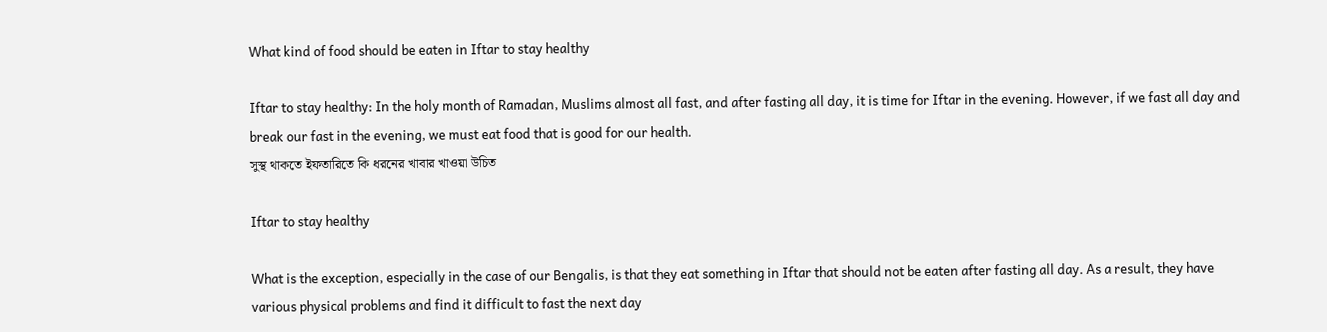What kind of food should be eaten in Iftar to stay healthy

Iftar to stay healthy: In the holy month of Ramadan, Muslims almost all fast, and after fasting all day, it is time for Iftar in the evening. However, if we fast all day and break our fast in the evening, we must eat food that is good for our health.
সুস্থ থাকতে ইফতারিতে কি ধরনের খাবার খাওয়া উচিত

Iftar to stay healthy

What is the exception, especially in the case of our Bengalis, is that they eat something in Iftar that should not be eaten after fasting all day. As a result, they have various physical problems and find it difficult to fast the next day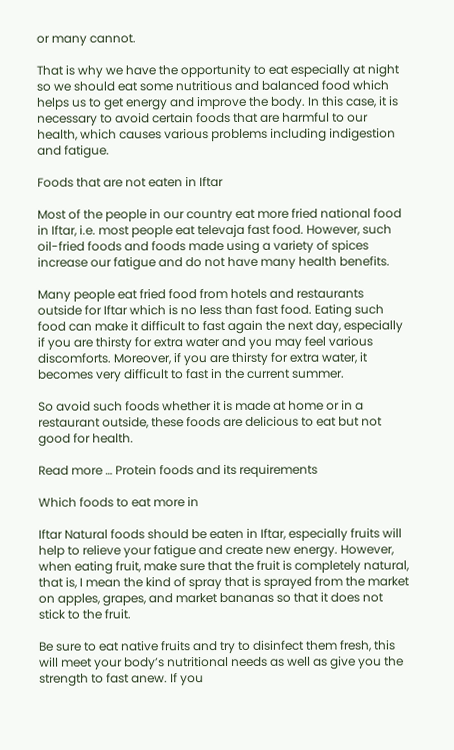or many cannot.

That is why we have the opportunity to eat especially at night so we should eat some nutritious and balanced food which helps us to get energy and improve the body. In this case, it is necessary to avoid certain foods that are harmful to our health, which causes various problems including indigestion and fatigue.

Foods that are not eaten in Iftar

Most of the people in our country eat more fried national food in Iftar, i.e. most people eat televaja fast food. However, such oil-fried foods and foods made using a variety of spices increase our fatigue and do not have many health benefits.

Many people eat fried food from hotels and restaurants outside for Iftar which is no less than fast food. Eating such food can make it difficult to fast again the next day, especially if you are thirsty for extra water and you may feel various discomforts. Moreover, if you are thirsty for extra water, it becomes very difficult to fast in the current summer.

So avoid such foods whether it is made at home or in a restaurant outside, these foods are delicious to eat but not good for health.

Read more … Protein foods and its requirements

Which foods to eat more in

Iftar Natural foods should be eaten in Iftar, especially fruits will help to relieve your fatigue and create new energy. However, when eating fruit, make sure that the fruit is completely natural, that is, I mean the kind of spray that is sprayed from the market on apples, grapes, and market bananas so that it does not stick to the fruit.

Be sure to eat native fruits and try to disinfect them fresh, this will meet your body’s nutritional needs as well as give you the strength to fast anew. If you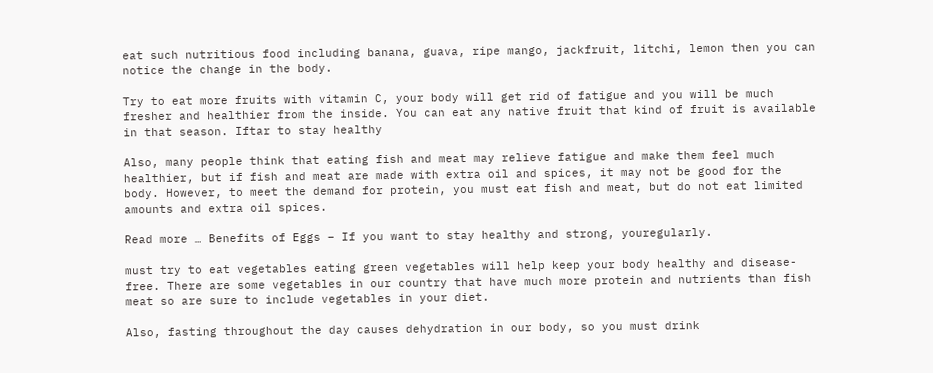eat such nutritious food including banana, guava, ripe mango, jackfruit, litchi, lemon then you can notice the change in the body.

Try to eat more fruits with vitamin C, your body will get rid of fatigue and you will be much fresher and healthier from the inside. You can eat any native fruit that kind of fruit is available in that season. Iftar to stay healthy

Also, many people think that eating fish and meat may relieve fatigue and make them feel much healthier, but if fish and meat are made with extra oil and spices, it may not be good for the body. However, to meet the demand for protein, you must eat fish and meat, but do not eat limited amounts and extra oil spices.

Read more … Benefits of Eggs – If you want to stay healthy and strong, youregularly.

must try to eat vegetables eating green vegetables will help keep your body healthy and disease-free. There are some vegetables in our country that have much more protein and nutrients than fish meat so are sure to include vegetables in your diet.

Also, fasting throughout the day causes dehydration in our body, so you must drink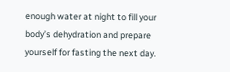enough water at night to fill your body’s dehydration and prepare yourself for fasting the next day.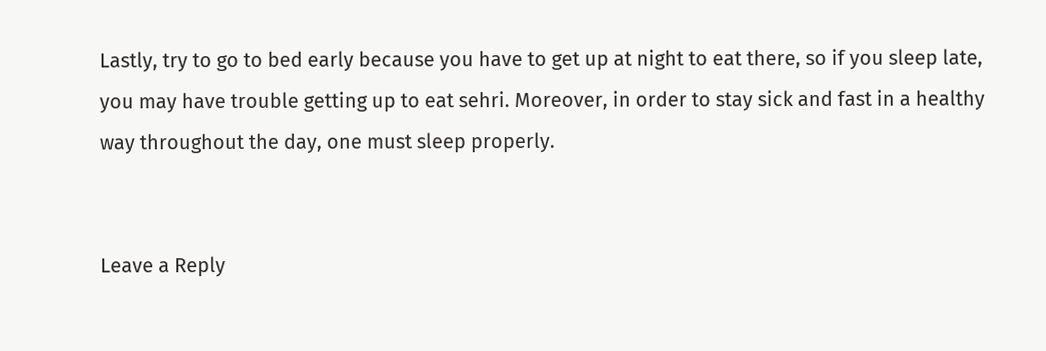Lastly, try to go to bed early because you have to get up at night to eat there, so if you sleep late, you may have trouble getting up to eat sehri. Moreover, in order to stay sick and fast in a healthy way throughout the day, one must sleep properly.


Leave a Reply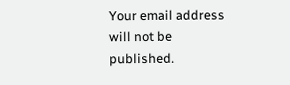Your email address will not be published.